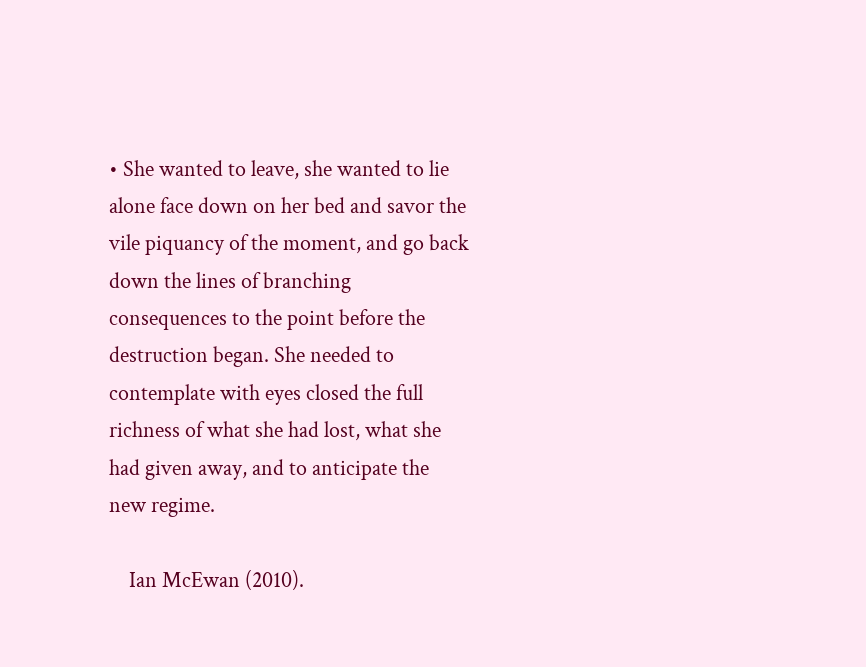• She wanted to leave, she wanted to lie alone face down on her bed and savor the vile piquancy of the moment, and go back down the lines of branching consequences to the point before the destruction began. She needed to contemplate with eyes closed the full richness of what she had lost, what she had given away, and to anticipate the new regime.

    Ian McEwan (2010).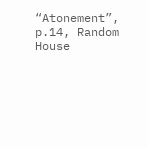“Atonement”, p.14, Random House